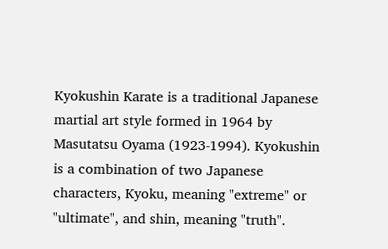Kyokushin Karate is a traditional Japanese martial art style formed in 1964 by Masutatsu Oyama (1923-1994). Kyokushin is a combination of two Japanese characters, Kyoku, meaning "extreme" or "ultimate", and shin, meaning "truth".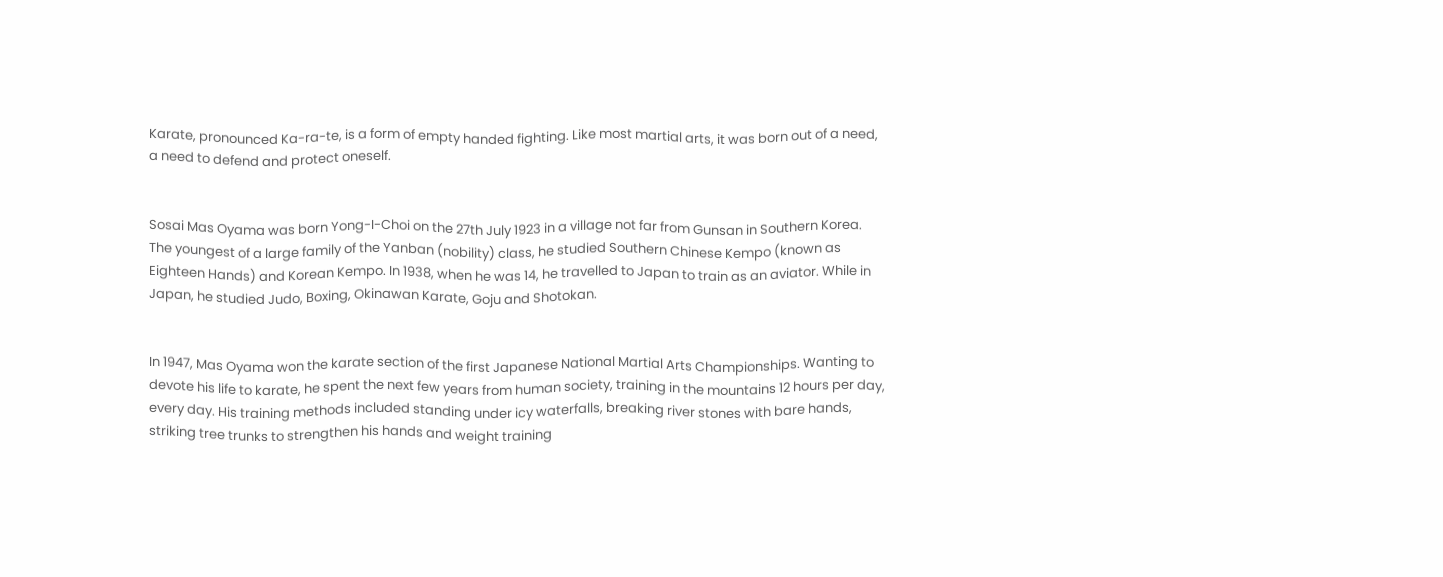Karate, pronounced Ka-ra-te, is a form of empty handed fighting. Like most martial arts, it was born out of a need, a need to defend and protect oneself.


Sosai Mas Oyama was born Yong-I-Choi on the 27th July 1923 in a village not far from Gunsan in Southern Korea. The youngest of a large family of the Yanban (nobility) class, he studied Southern Chinese Kempo (known as Eighteen Hands) and Korean Kempo. In 1938, when he was 14, he travelled to Japan to train as an aviator. While in Japan, he studied Judo, Boxing, Okinawan Karate, Goju and Shotokan.


In 1947, Mas Oyama won the karate section of the first Japanese National Martial Arts Championships. Wanting to devote his life to karate, he spent the next few years from human society, training in the mountains 12 hours per day, every day. His training methods included standing under icy waterfalls, breaking river stones with bare hands, striking tree trunks to strengthen his hands and weight training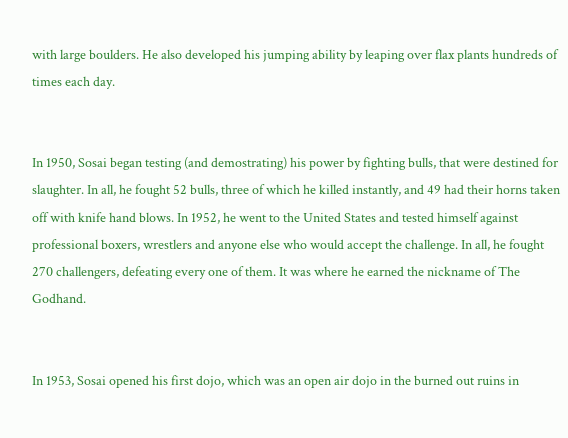with large boulders. He also developed his jumping ability by leaping over flax plants hundreds of times each day.


In 1950, Sosai began testing (and demostrating) his power by fighting bulls, that were destined for slaughter. In all, he fought 52 bulls, three of which he killed instantly, and 49 had their horns taken off with knife hand blows. In 1952, he went to the United States and tested himself against professional boxers, wrestlers and anyone else who would accept the challenge. In all, he fought 270 challengers, defeating every one of them. It was where he earned the nickname of The Godhand.


In 1953, Sosai opened his first dojo, which was an open air dojo in the burned out ruins in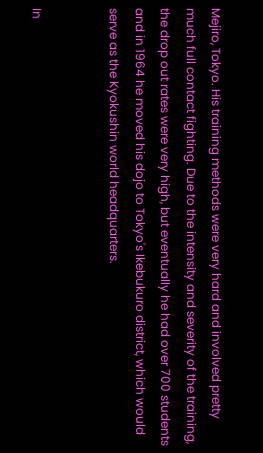Mejiro, Tokyo. His training methods were very hard and involved pretty much full contact fighting. Due to the intensity and severity of the training, the drop out rates were very high, but eventually he had over 700 students and in 1964 he moved his dojo to Tokyo's Ikebukuro district, which would serve as the Kyokushin world headquarters.


In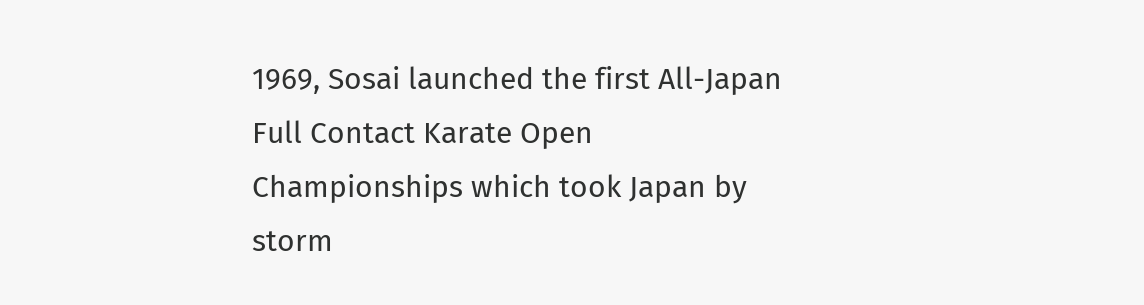1969, Sosai launched the first All-Japan Full Contact Karate Open Championships which took Japan by storm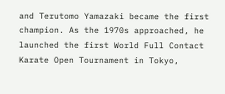and Terutomo Yamazaki became the first champion. As the 1970s approached, he launched the first World Full Contact Karate Open Tournament in Tokyo,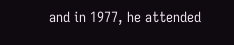and in 1977, he attended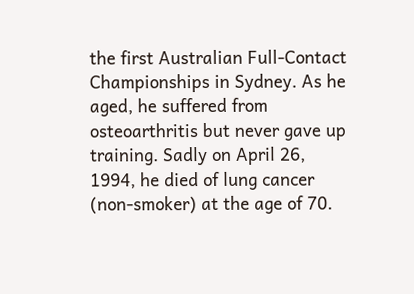the first Australian Full-Contact Championships in Sydney. As he aged, he suffered from osteoarthritis but never gave up training. Sadly on April 26, 1994, he died of lung cancer (non-smoker) at the age of 70.